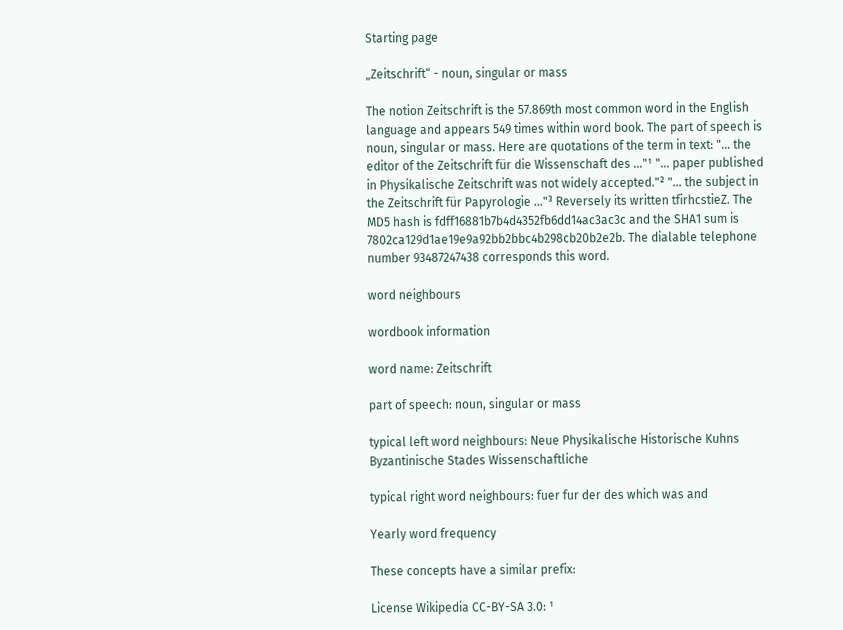Starting page

„Zeitschrift“ - noun, singular or mass

The notion Zeitschrift is the 57.869th most common word in the English language and appears 549 times within word book. The part of speech is noun, singular or mass. Here are quotations of the term in text: "... the editor of the Zeitschrift für die Wissenschaft des ..."¹ "... paper published in Physikalische Zeitschrift was not widely accepted."² "... the subject in the Zeitschrift für Papyrologie ..."³ Reversely its written tfirhcstieZ. The MD5 hash is fdff16881b7b4d4352fb6dd14ac3ac3c and the SHA1 sum is 7802ca129d1ae19e9a92bb2bbc4b298cb20b2e2b. The dialable telephone number 93487247438 corresponds this word.

word neighbours

wordbook information

word name: Zeitschrift

part of speech: noun, singular or mass

typical left word neighbours: Neue Physikalische Historische Kuhns Byzantinische Stades Wissenschaftliche

typical right word neighbours: fuer fur der des which was and

Yearly word frequency

These concepts have a similar prefix:

License Wikipedia CC-BY-SA 3.0: ¹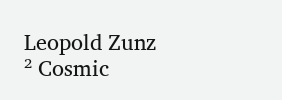Leopold Zunz ² Cosmic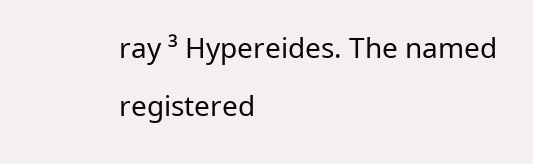ray ³ Hypereides. The named registered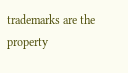trademarks are the property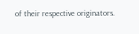of their respective originators.